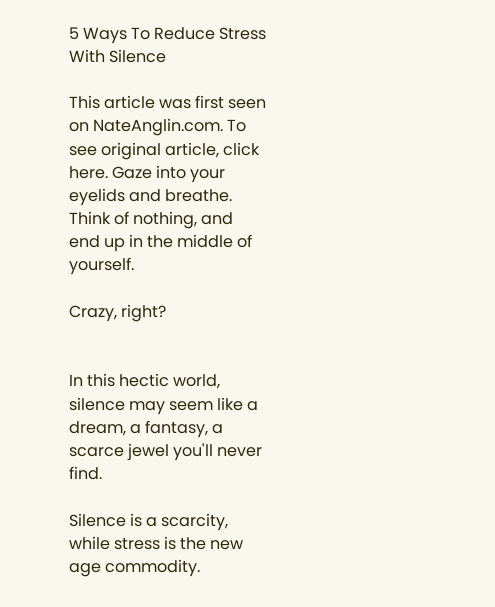5 Ways To Reduce Stress With Silence

This article was first seen on NateAnglin.com. To see original article, click here. Gaze into your eyelids and breathe. Think of nothing, and end up in the middle of yourself.

Crazy, right?


In this hectic world, silence may seem like a dream, a fantasy, a scarce jewel you'll never find.

Silence is a scarcity, while stress is the new age commodity.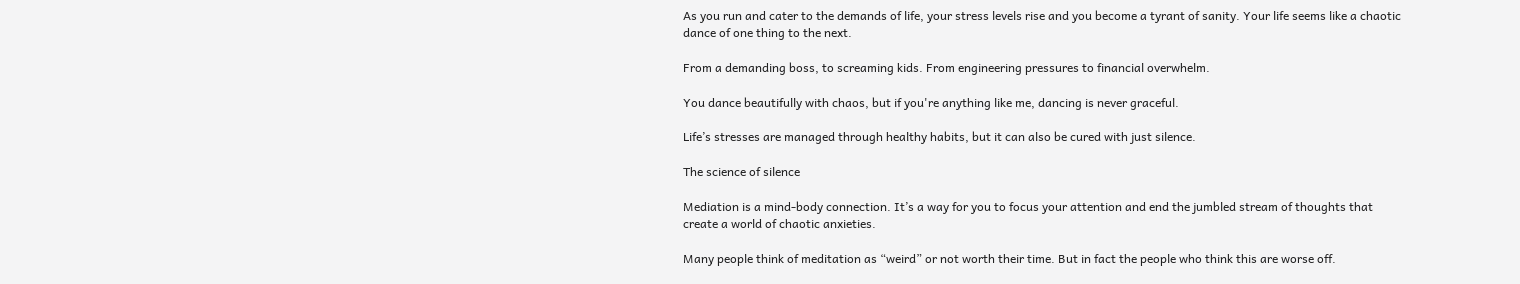As you run and cater to the demands of life, your stress levels rise and you become a tyrant of sanity. Your life seems like a chaotic dance of one thing to the next.

From a demanding boss, to screaming kids. From engineering pressures to financial overwhelm.

You dance beautifully with chaos, but if you're anything like me, dancing is never graceful.

Life’s stresses are managed through healthy habits, but it can also be cured with just silence.

The science of silence

Mediation is a mind-body connection. It’s a way for you to focus your attention and end the jumbled stream of thoughts that create a world of chaotic anxieties.

Many people think of meditation as “weird” or not worth their time. But in fact the people who think this are worse off.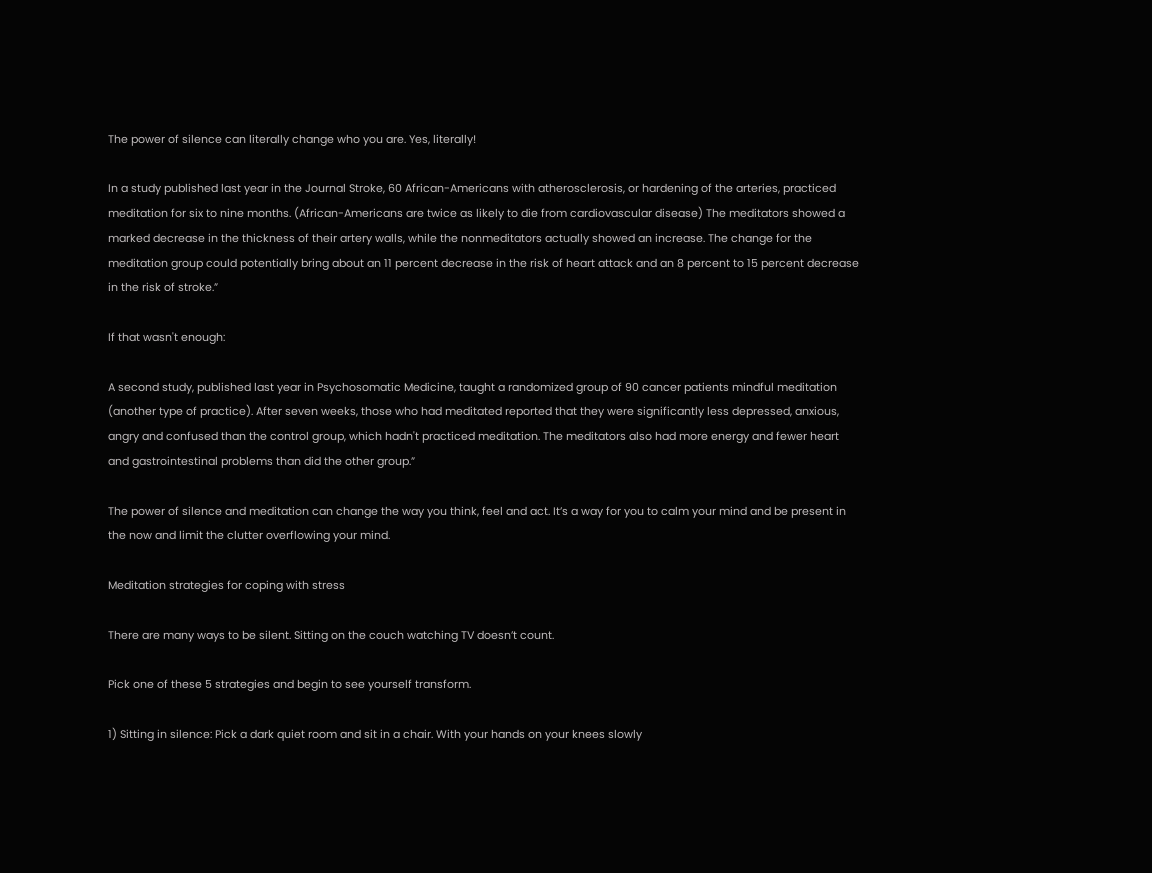The power of silence can literally change who you are. Yes, literally!

In a study published last year in the Journal Stroke, 60 African-Americans with atherosclerosis, or hardening of the arteries, practiced meditation for six to nine months. (African-Americans are twice as likely to die from cardiovascular disease) The meditators showed a marked decrease in the thickness of their artery walls, while the nonmeditators actually showed an increase. The change for the meditation group could potentially bring about an 11 percent decrease in the risk of heart attack and an 8 percent to 15 percent decrease in the risk of stroke.”

If that wasn't enough:

A second study, published last year in Psychosomatic Medicine, taught a randomized group of 90 cancer patients mindful meditation (another type of practice). After seven weeks, those who had meditated reported that they were significantly less depressed, anxious, angry and confused than the control group, which hadn't practiced meditation. The meditators also had more energy and fewer heart and gastrointestinal problems than did the other group.”

The power of silence and meditation can change the way you think, feel and act. It’s a way for you to calm your mind and be present in the now and limit the clutter overflowing your mind.

Meditation strategies for coping with stress

There are many ways to be silent. Sitting on the couch watching TV doesn’t count.

Pick one of these 5 strategies and begin to see yourself transform.

1) Sitting in silence: Pick a dark quiet room and sit in a chair. With your hands on your knees slowly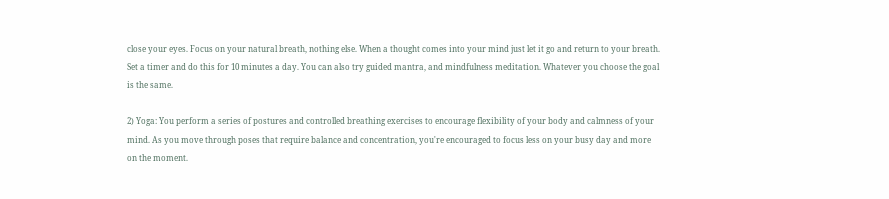close your eyes. Focus on your natural breath, nothing else. When a thought comes into your mind just let it go and return to your breath. Set a timer and do this for 10 minutes a day. You can also try guided mantra, and mindfulness meditation. Whatever you choose the goal is the same.

2) Yoga: You perform a series of postures and controlled breathing exercises to encourage flexibility of your body and calmness of your mind. As you move through poses that require balance and concentration, you're encouraged to focus less on your busy day and more on the moment.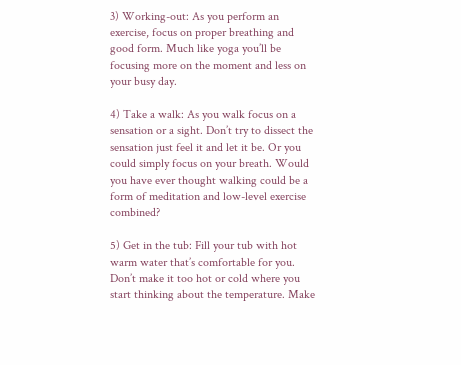3) Working-out: As you perform an exercise, focus on proper breathing and good form. Much like yoga you’ll be focusing more on the moment and less on your busy day.

4) Take a walk: As you walk focus on a sensation or a sight. Don’t try to dissect the sensation just feel it and let it be. Or you could simply focus on your breath. Would you have ever thought walking could be a form of meditation and low-level exercise combined?

5) Get in the tub: Fill your tub with hot warm water that’s comfortable for you. Don’t make it too hot or cold where you start thinking about the temperature. Make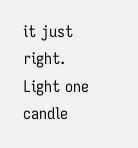it just right. Light one candle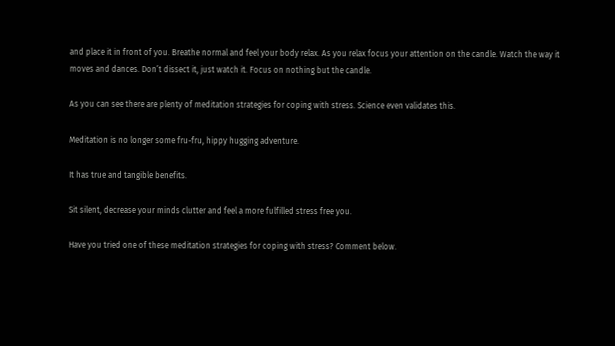and place it in front of you. Breathe normal and feel your body relax. As you relax focus your attention on the candle. Watch the way it moves and dances. Don’t dissect it, just watch it. Focus on nothing but the candle.

As you can see there are plenty of meditation strategies for coping with stress. Science even validates this.

Meditation is no longer some fru-fru, hippy hugging adventure.

It has true and tangible benefits.

Sit silent, decrease your minds clutter and feel a more fulfilled stress free you.

Have you tried one of these meditation strategies for coping with stress? Comment below.